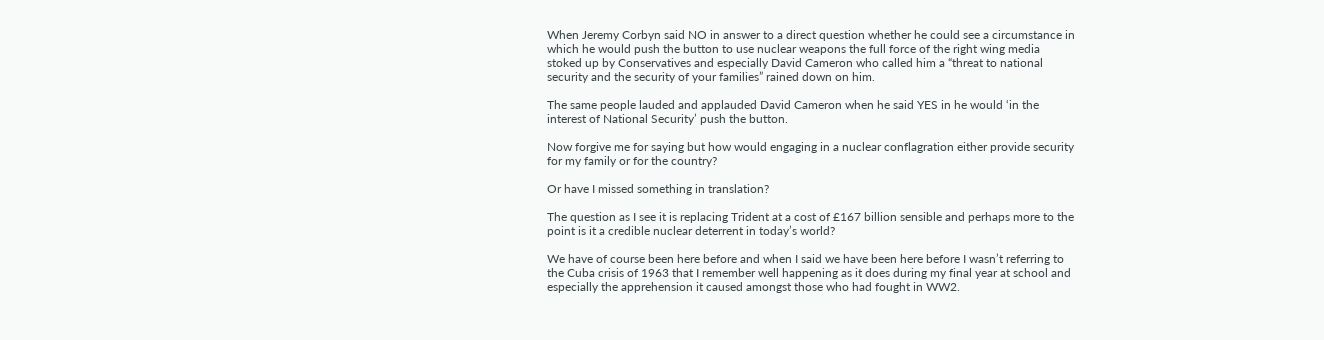When Jeremy Corbyn said NO in answer to a direct question whether he could see a circumstance in which he would push the button to use nuclear weapons the full force of the right wing media stoked up by Conservatives and especially David Cameron who called him a “threat to national security and the security of your families” rained down on him.

The same people lauded and applauded David Cameron when he said YES in he would ‘in the interest of National Security’ push the button.

Now forgive me for saying but how would engaging in a nuclear conflagration either provide security for my family or for the country?

Or have I missed something in translation?

The question as I see it is replacing Trident at a cost of £167 billion sensible and perhaps more to the point is it a credible nuclear deterrent in today’s world?

We have of course been here before and when I said we have been here before I wasn’t referring to the Cuba crisis of 1963 that I remember well happening as it does during my final year at school and especially the apprehension it caused amongst those who had fought in WW2.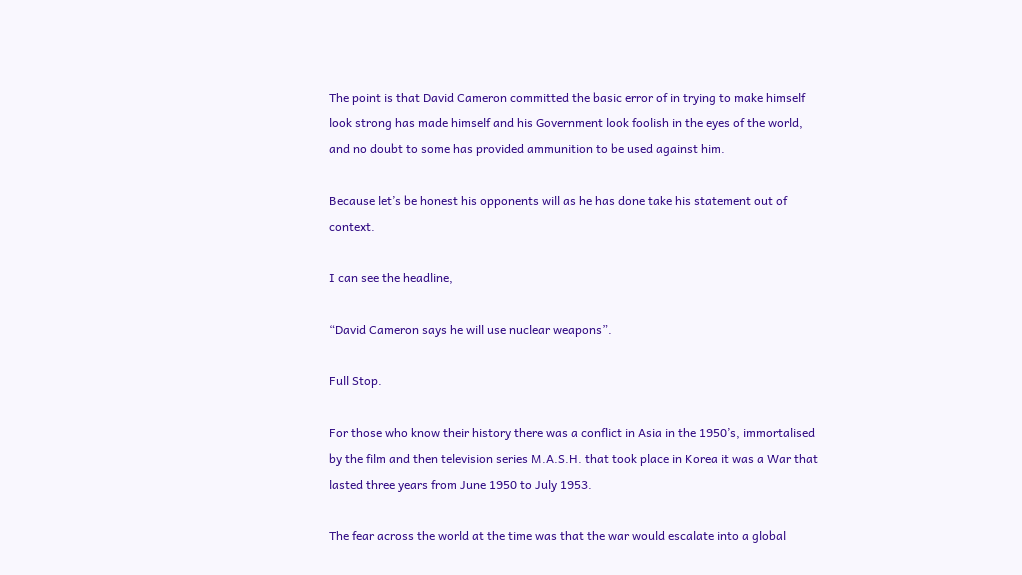The point is that David Cameron committed the basic error of in trying to make himself look strong has made himself and his Government look foolish in the eyes of the world, and no doubt to some has provided ammunition to be used against him.

Because let’s be honest his opponents will as he has done take his statement out of context.

I can see the headline,

“David Cameron says he will use nuclear weapons”.

Full Stop.

For those who know their history there was a conflict in Asia in the 1950’s, immortalised by the film and then television series M.A.S.H. that took place in Korea it was a War that lasted three years from June 1950 to July 1953.

The fear across the world at the time was that the war would escalate into a global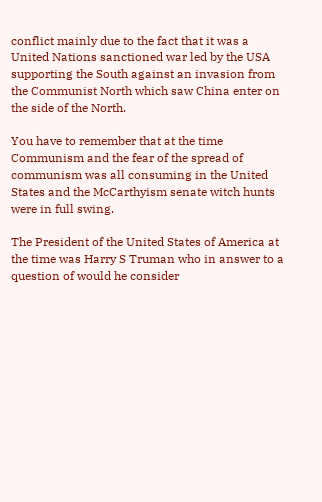conflict mainly due to the fact that it was a United Nations sanctioned war led by the USA supporting the South against an invasion from the Communist North which saw China enter on the side of the North.

You have to remember that at the time Communism and the fear of the spread of communism was all consuming in the United States and the McCarthyism senate witch hunts were in full swing.

The President of the United States of America at the time was Harry S Truman who in answer to a question of would he consider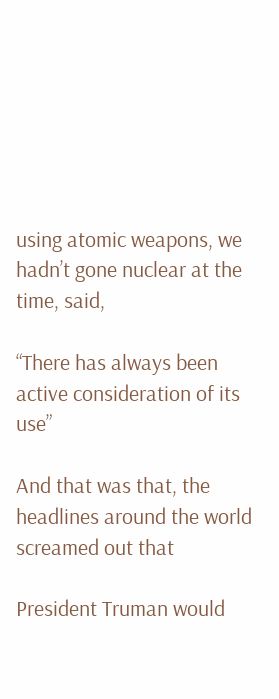using atomic weapons, we hadn’t gone nuclear at the time, said,

“There has always been active consideration of its use”

And that was that, the headlines around the world screamed out that

President Truman would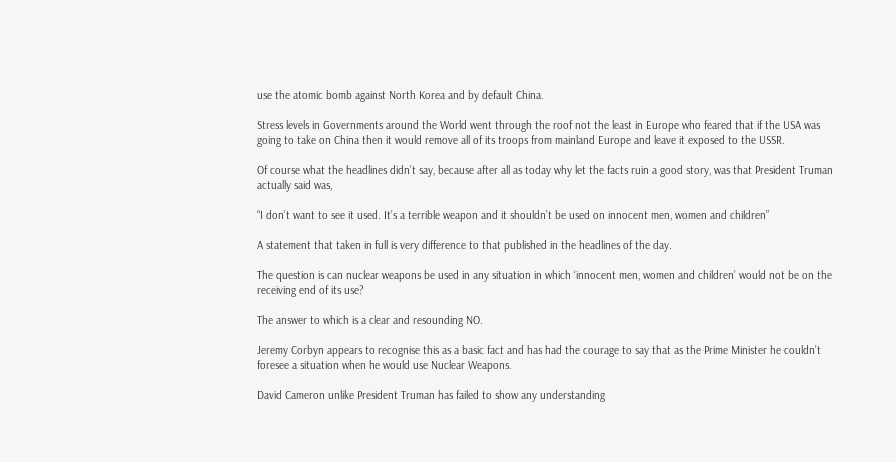use the atomic bomb against North Korea and by default China.

Stress levels in Governments around the World went through the roof not the least in Europe who feared that if the USA was going to take on China then it would remove all of its troops from mainland Europe and leave it exposed to the USSR.

Of course what the headlines didn’t say, because after all as today why let the facts ruin a good story, was that President Truman actually said was,

“I don’t want to see it used. It’s a terrible weapon and it shouldn’t be used on innocent men, women and children”

A statement that taken in full is very difference to that published in the headlines of the day.

The question is can nuclear weapons be used in any situation in which ‘innocent men, women and children’ would not be on the receiving end of its use?

The answer to which is a clear and resounding NO.

Jeremy Corbyn appears to recognise this as a basic fact and has had the courage to say that as the Prime Minister he couldn’t foresee a situation when he would use Nuclear Weapons.

David Cameron unlike President Truman has failed to show any understanding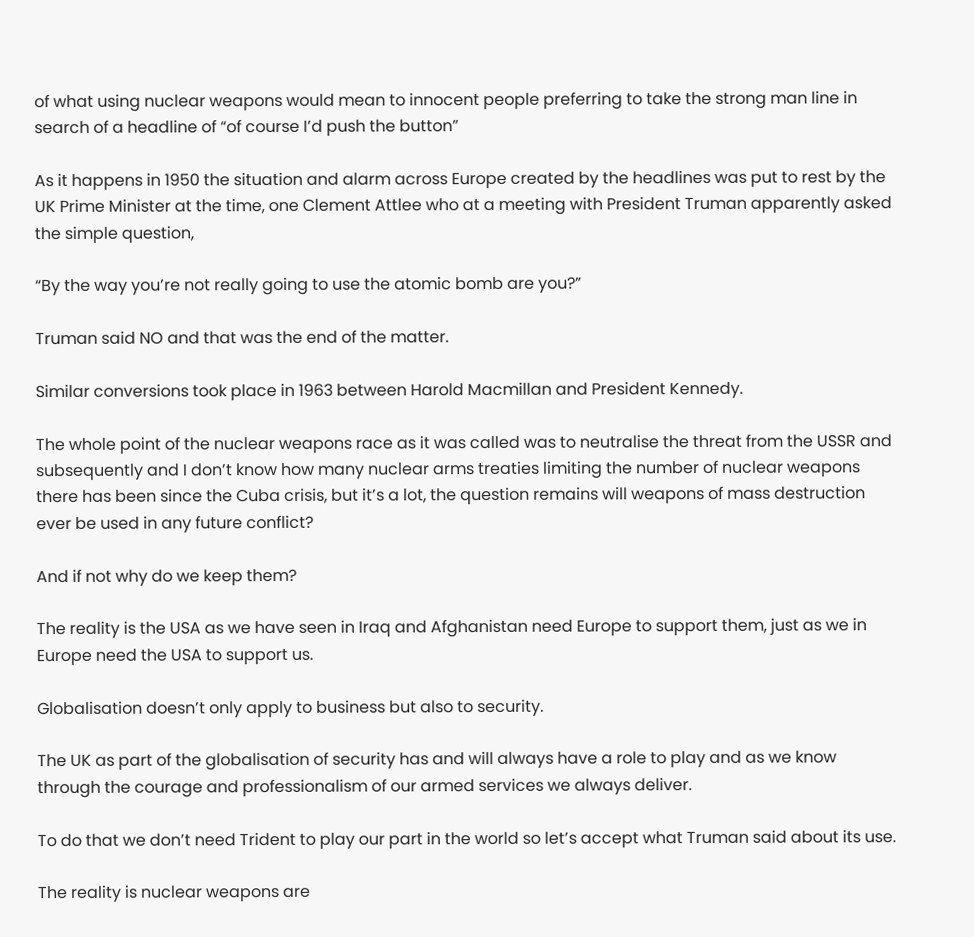of what using nuclear weapons would mean to innocent people preferring to take the strong man line in search of a headline of “of course I’d push the button”

As it happens in 1950 the situation and alarm across Europe created by the headlines was put to rest by the UK Prime Minister at the time, one Clement Attlee who at a meeting with President Truman apparently asked the simple question,

“By the way you’re not really going to use the atomic bomb are you?”

Truman said NO and that was the end of the matter.

Similar conversions took place in 1963 between Harold Macmillan and President Kennedy.

The whole point of the nuclear weapons race as it was called was to neutralise the threat from the USSR and subsequently and I don’t know how many nuclear arms treaties limiting the number of nuclear weapons there has been since the Cuba crisis, but it’s a lot, the question remains will weapons of mass destruction ever be used in any future conflict?

And if not why do we keep them?

The reality is the USA as we have seen in Iraq and Afghanistan need Europe to support them, just as we in Europe need the USA to support us.

Globalisation doesn’t only apply to business but also to security.

The UK as part of the globalisation of security has and will always have a role to play and as we know through the courage and professionalism of our armed services we always deliver.

To do that we don’t need Trident to play our part in the world so let’s accept what Truman said about its use.

The reality is nuclear weapons are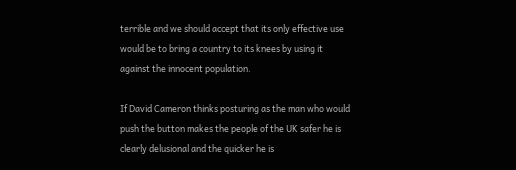terrible and we should accept that its only effective use would be to bring a country to its knees by using it against the innocent population.

If David Cameron thinks posturing as the man who would push the button makes the people of the UK safer he is clearly delusional and the quicker he is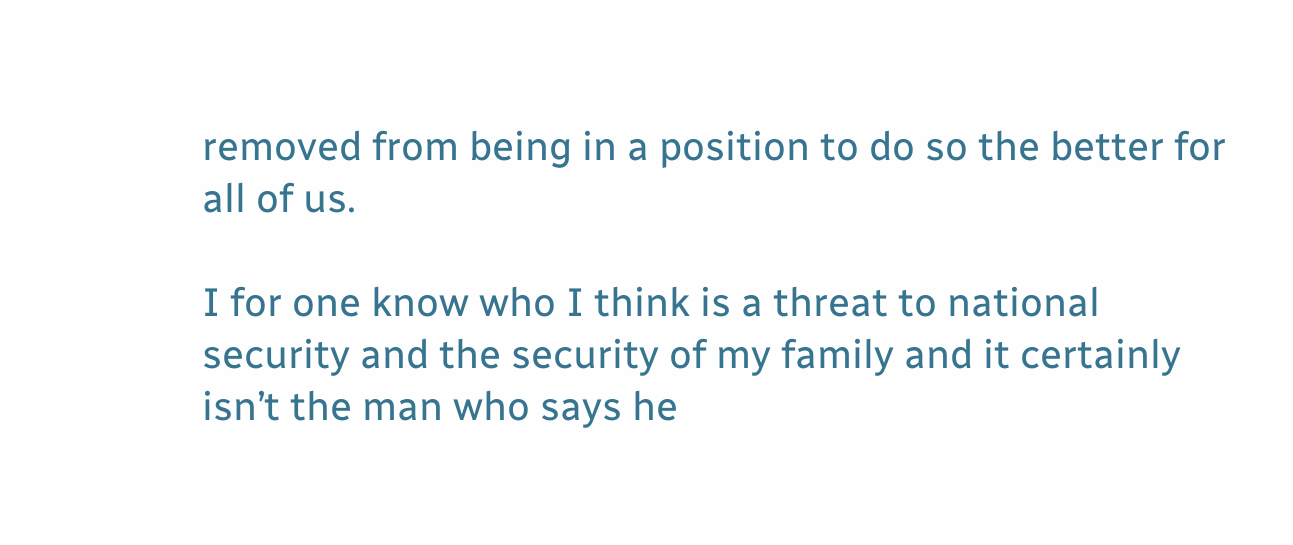removed from being in a position to do so the better for all of us.

I for one know who I think is a threat to national security and the security of my family and it certainly isn’t the man who says he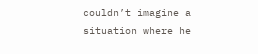couldn’t imagine a situation where he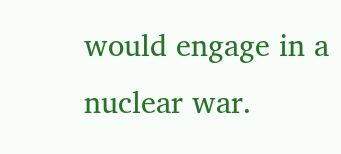would engage in a nuclear war.